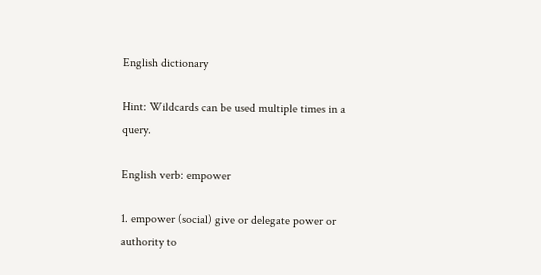English dictionary

Hint: Wildcards can be used multiple times in a query.

English verb: empower

1. empower (social) give or delegate power or authority to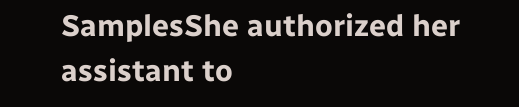SamplesShe authorized her assistant to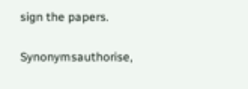sign the papers.

Synonymsauthorise,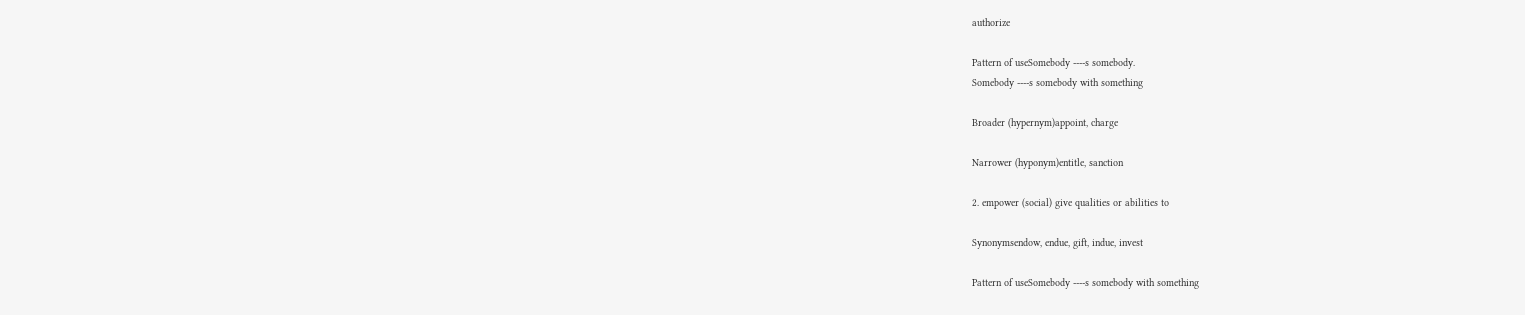authorize

Pattern of useSomebody ----s somebody.
Somebody ----s somebody with something

Broader (hypernym)appoint, charge

Narrower (hyponym)entitle, sanction

2. empower (social) give qualities or abilities to

Synonymsendow, endue, gift, indue, invest

Pattern of useSomebody ----s somebody with something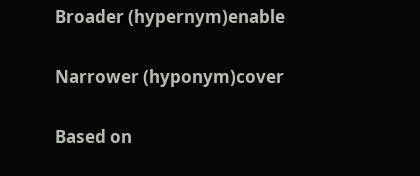Broader (hypernym)enable

Narrower (hyponym)cover

Based on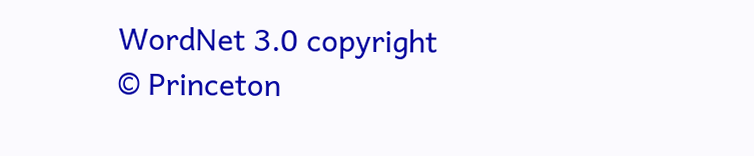WordNet 3.0 copyright © Princeton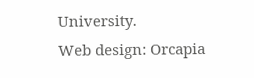University.
Web design: Orcapia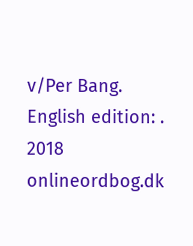v/Per Bang. English edition: .
2018 onlineordbog.dk